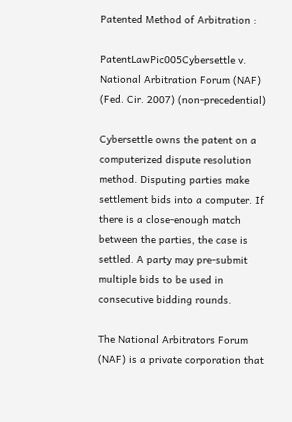Patented Method of Arbitration :

PatentLawPic005Cybersettle v. National Arbitration Forum (NAF) (Fed. Cir. 2007) (non-precedential)

Cybersettle owns the patent on a computerized dispute resolution method. Disputing parties make settlement bids into a computer. If there is a close-enough match between the parties, the case is settled. A party may pre-submit multiple bids to be used in consecutive bidding rounds.

The National Arbitrators Forum (NAF) is a private corporation that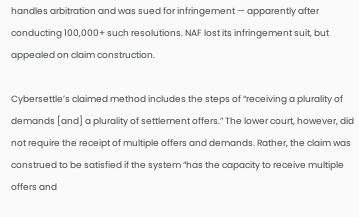handles arbitration and was sued for infringement — apparently after conducting 100,000+ such resolutions. NAF lost its infringement suit, but appealed on claim construction.

Cybersettle’s claimed method includes the steps of “receiving a plurality of demands [and] a plurality of settlement offers.” The lower court, however, did not require the receipt of multiple offers and demands. Rather, the claim was construed to be satisfied if the system “has the capacity to receive multiple offers and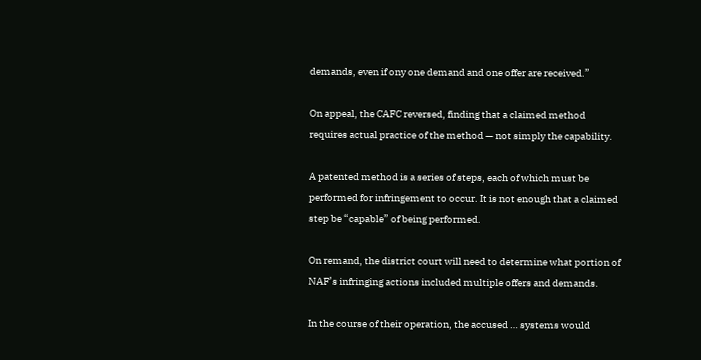demands, even if ony one demand and one offer are received.”

On appeal, the CAFC reversed, finding that a claimed method requires actual practice of the method — not simply the capability.

A patented method is a series of steps, each of which must be performed for infringement to occur. It is not enough that a claimed step be “capable” of being performed.

On remand, the district court will need to determine what portion of NAF’s infringing actions included multiple offers and demands.

In the course of their operation, the accused … systems would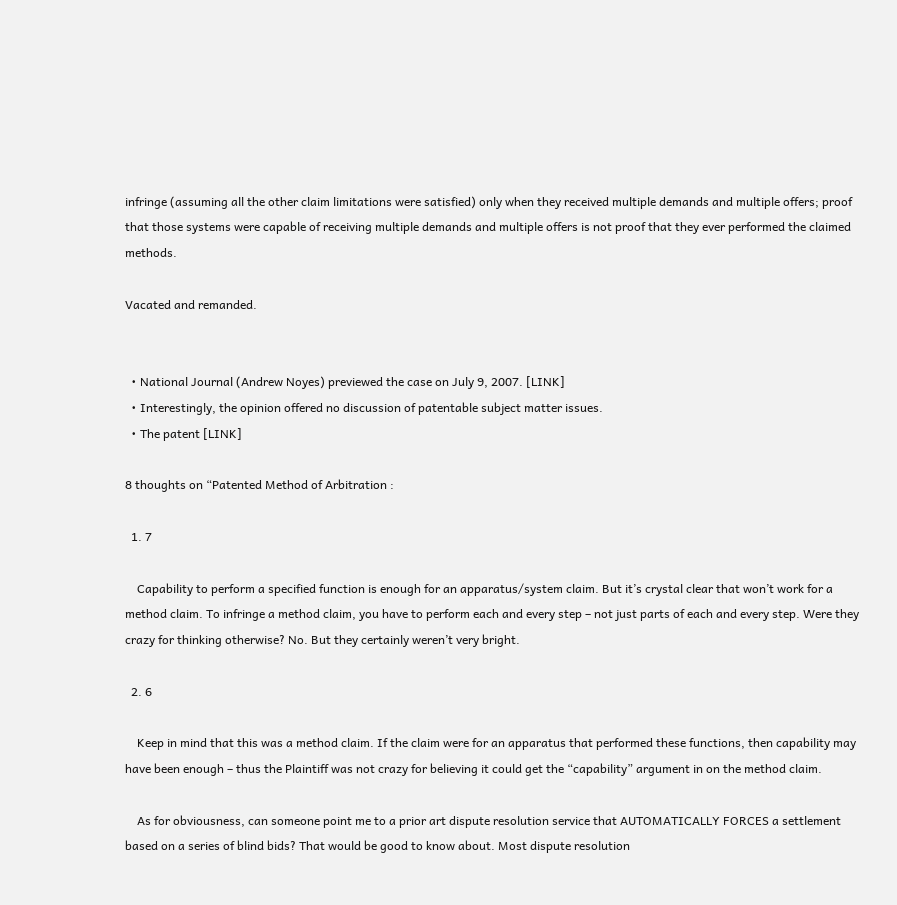infringe (assuming all the other claim limitations were satisfied) only when they received multiple demands and multiple offers; proof that those systems were capable of receiving multiple demands and multiple offers is not proof that they ever performed the claimed methods.

Vacated and remanded.


  • National Journal (Andrew Noyes) previewed the case on July 9, 2007. [LINK]
  • Interestingly, the opinion offered no discussion of patentable subject matter issues.
  • The patent [LINK]

8 thoughts on “Patented Method of Arbitration :

  1. 7

    Capability to perform a specified function is enough for an apparatus/system claim. But it’s crystal clear that won’t work for a method claim. To infringe a method claim, you have to perform each and every step – not just parts of each and every step. Were they crazy for thinking otherwise? No. But they certainly weren’t very bright.

  2. 6

    Keep in mind that this was a method claim. If the claim were for an apparatus that performed these functions, then capability may have been enough – thus the Plaintiff was not crazy for believing it could get the “capability” argument in on the method claim.

    As for obviousness, can someone point me to a prior art dispute resolution service that AUTOMATICALLY FORCES a settlement based on a series of blind bids? That would be good to know about. Most dispute resolution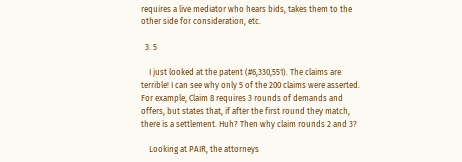requires a live mediator who hears bids, takes them to the other side for consideration, etc.

  3. 5

    I just looked at the patent (#6,330,551). The claims are terrible! I can see why only 5 of the 200 claims were asserted. For example, Claim 8 requires 3 rounds of demands and offers, but states that, if after the first round they match, there is a settlement. Huh? Then why claim rounds 2 and 3?

    Looking at PAIR, the attorneys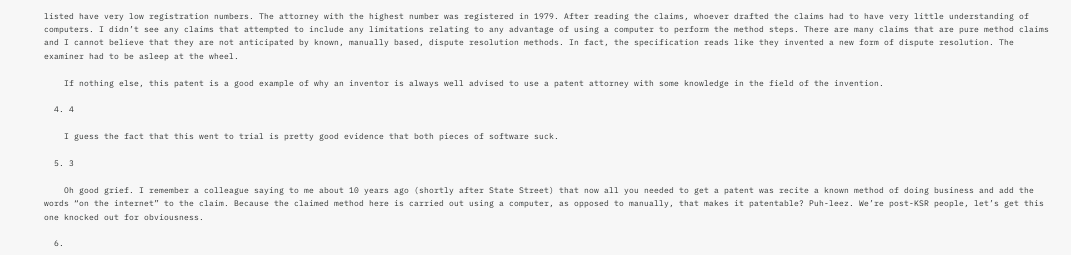listed have very low registration numbers. The attorney with the highest number was registered in 1979. After reading the claims, whoever drafted the claims had to have very little understanding of computers. I didn’t see any claims that attempted to include any limitations relating to any advantage of using a computer to perform the method steps. There are many claims that are pure method claims and I cannot believe that they are not anticipated by known, manually based, dispute resolution methods. In fact, the specification reads like they invented a new form of dispute resolution. The examiner had to be asleep at the wheel.

    If nothing else, this patent is a good example of why an inventor is always well advised to use a patent attorney with some knowledge in the field of the invention.

  4. 4

    I guess the fact that this went to trial is pretty good evidence that both pieces of software suck.

  5. 3

    Oh good grief. I remember a colleague saying to me about 10 years ago (shortly after State Street) that now all you needed to get a patent was recite a known method of doing business and add the words “on the internet” to the claim. Because the claimed method here is carried out using a computer, as opposed to manually, that makes it patentable? Puh-leez. We’re post-KSR people, let’s get this one knocked out for obviousness.

  6.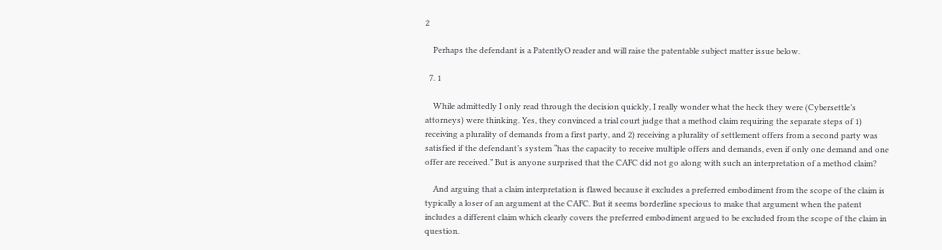2

    Perhaps the defendant is a PatentlyO reader and will raise the patentable subject matter issue below.

  7. 1

    While admittedly I only read through the decision quickly, I really wonder what the heck they were (Cybersettle’s attorneys) were thinking. Yes, they convinced a trial court judge that a method claim requiring the separate steps of 1) receiving a plurality of demands from a first party, and 2) receiving a plurality of settlement offers from a second party was satisfied if the defendant’s system “has the capacity to receive multiple offers and demands, even if only one demand and one offer are received.” But is anyone surprised that the CAFC did not go along with such an interpretation of a method claim?

    And arguing that a claim interpretation is flawed because it excludes a preferred embodiment from the scope of the claim is typically a loser of an argument at the CAFC. But it seems borderline specious to make that argument when the patent includes a different claim which clearly covers the preferred embodiment argued to be excluded from the scope of the claim in question.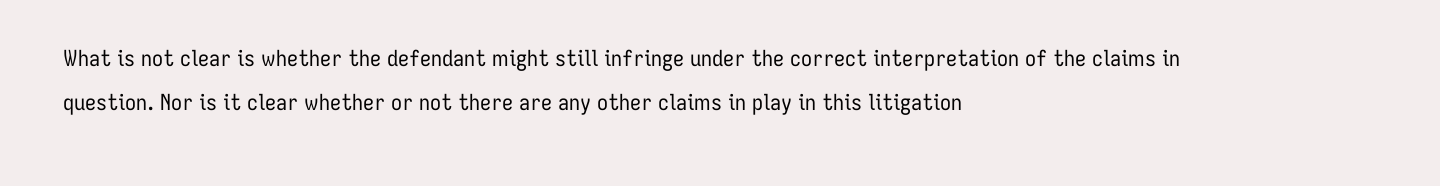What is not clear is whether the defendant might still infringe under the correct interpretation of the claims in question. Nor is it clear whether or not there are any other claims in play in this litigation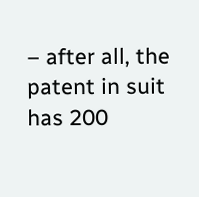– after all, the patent in suit has 200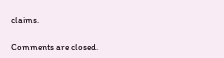claims.

Comments are closed.